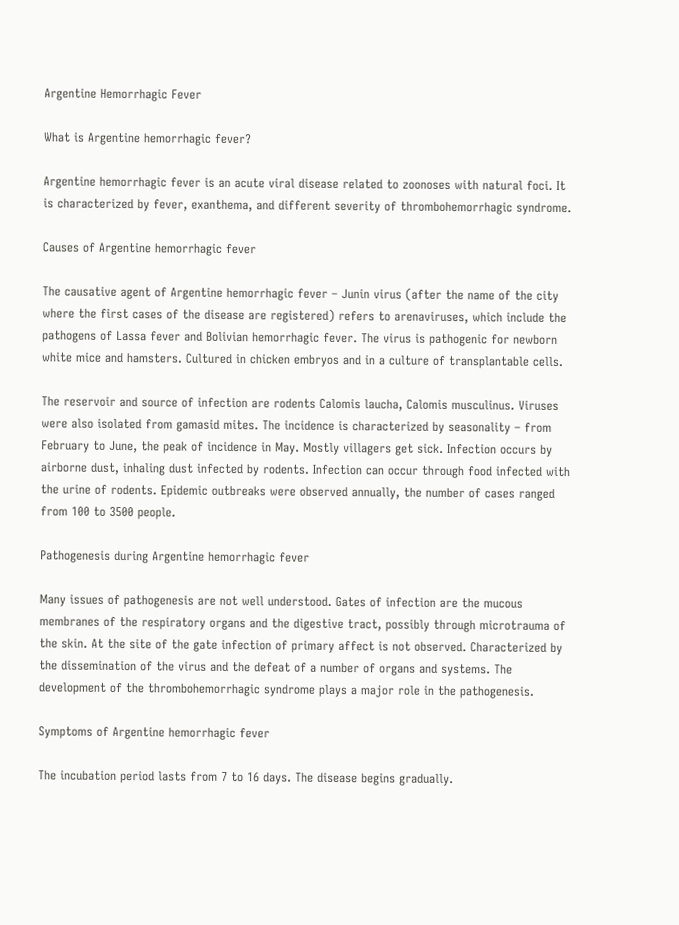Argentine Hemorrhagic Fever

What is Argentine hemorrhagic fever?

Argentine hemorrhagic fever is an acute viral disease related to zoonoses with natural foci. It is characterized by fever, exanthema, and different severity of thrombohemorrhagic syndrome.

Causes of Argentine hemorrhagic fever

The causative agent of Argentine hemorrhagic fever – Junin virus (after the name of the city where the first cases of the disease are registered) refers to arenaviruses, which include the pathogens of Lassa fever and Bolivian hemorrhagic fever. The virus is pathogenic for newborn white mice and hamsters. Cultured in chicken embryos and in a culture of transplantable cells.

The reservoir and source of infection are rodents Calomis laucha, Calomis musculinus. Viruses were also isolated from gamasid mites. The incidence is characterized by seasonality – from February to June, the peak of incidence in May. Mostly villagers get sick. Infection occurs by airborne dust, inhaling dust infected by rodents. Infection can occur through food infected with the urine of rodents. Epidemic outbreaks were observed annually, the number of cases ranged from 100 to 3500 people.

Pathogenesis during Argentine hemorrhagic fever

Many issues of pathogenesis are not well understood. Gates of infection are the mucous membranes of the respiratory organs and the digestive tract, possibly through microtrauma of the skin. At the site of the gate infection of primary affect is not observed. Characterized by the dissemination of the virus and the defeat of a number of organs and systems. The development of the thrombohemorrhagic syndrome plays a major role in the pathogenesis.

Symptoms of Argentine hemorrhagic fever

The incubation period lasts from 7 to 16 days. The disease begins gradually.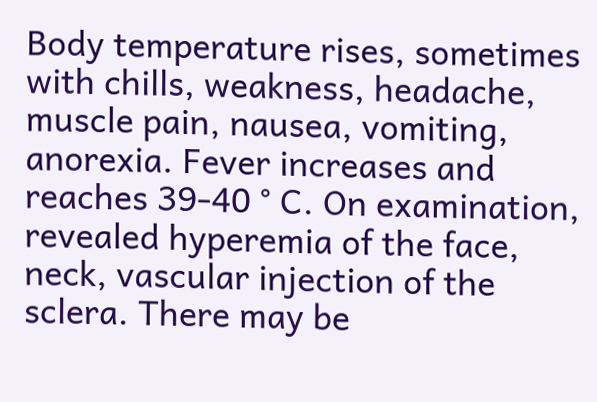Body temperature rises, sometimes with chills, weakness, headache, muscle pain, nausea, vomiting, anorexia. Fever increases and reaches 39-40 ° C. On examination, revealed hyperemia of the face, neck, vascular injection of the sclera. There may be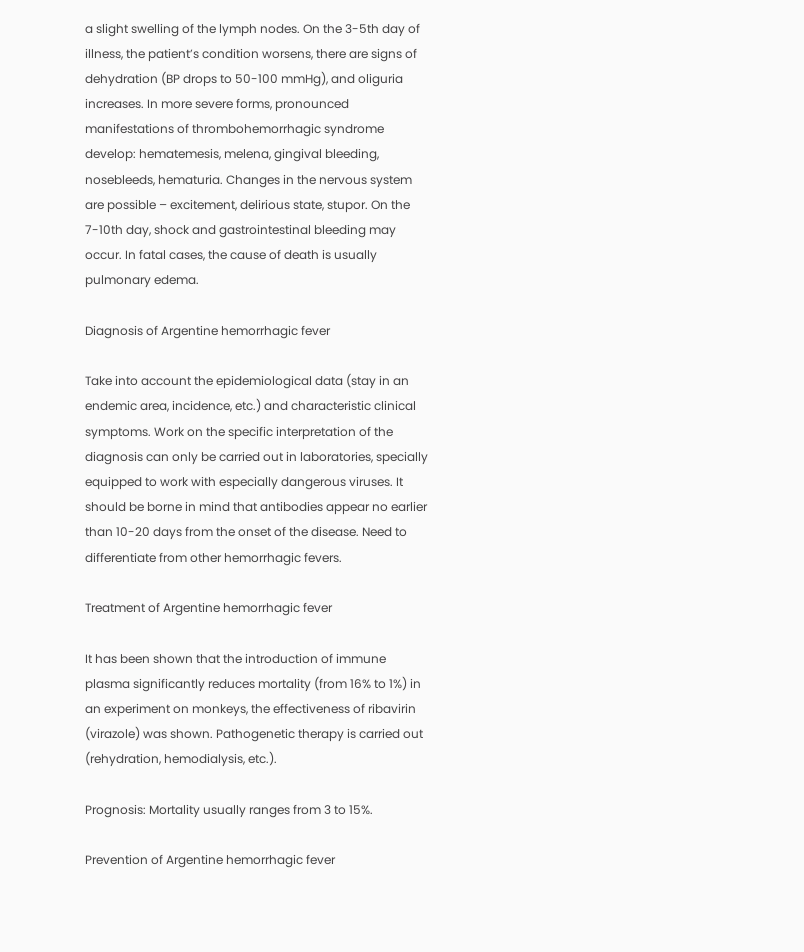a slight swelling of the lymph nodes. On the 3-5th day of illness, the patient’s condition worsens, there are signs of dehydration (BP drops to 50-100 mmHg), and oliguria increases. In more severe forms, pronounced manifestations of thrombohemorrhagic syndrome develop: hematemesis, melena, gingival bleeding, nosebleeds, hematuria. Changes in the nervous system are possible – excitement, delirious state, stupor. On the 7-10th day, shock and gastrointestinal bleeding may occur. In fatal cases, the cause of death is usually pulmonary edema.

Diagnosis of Argentine hemorrhagic fever

Take into account the epidemiological data (stay in an endemic area, incidence, etc.) and characteristic clinical symptoms. Work on the specific interpretation of the diagnosis can only be carried out in laboratories, specially equipped to work with especially dangerous viruses. It should be borne in mind that antibodies appear no earlier than 10-20 days from the onset of the disease. Need to differentiate from other hemorrhagic fevers.

Treatment of Argentine hemorrhagic fever

It has been shown that the introduction of immune plasma significantly reduces mortality (from 16% to 1%) in an experiment on monkeys, the effectiveness of ribavirin (virazole) was shown. Pathogenetic therapy is carried out (rehydration, hemodialysis, etc.).

Prognosis: Mortality usually ranges from 3 to 15%.

Prevention of Argentine hemorrhagic fever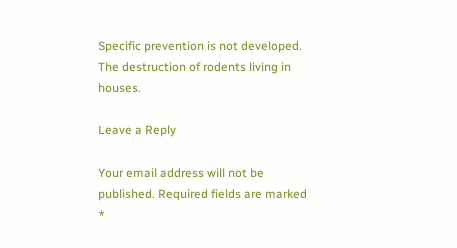Specific prevention is not developed. The destruction of rodents living in houses.

Leave a Reply

Your email address will not be published. Required fields are marked *